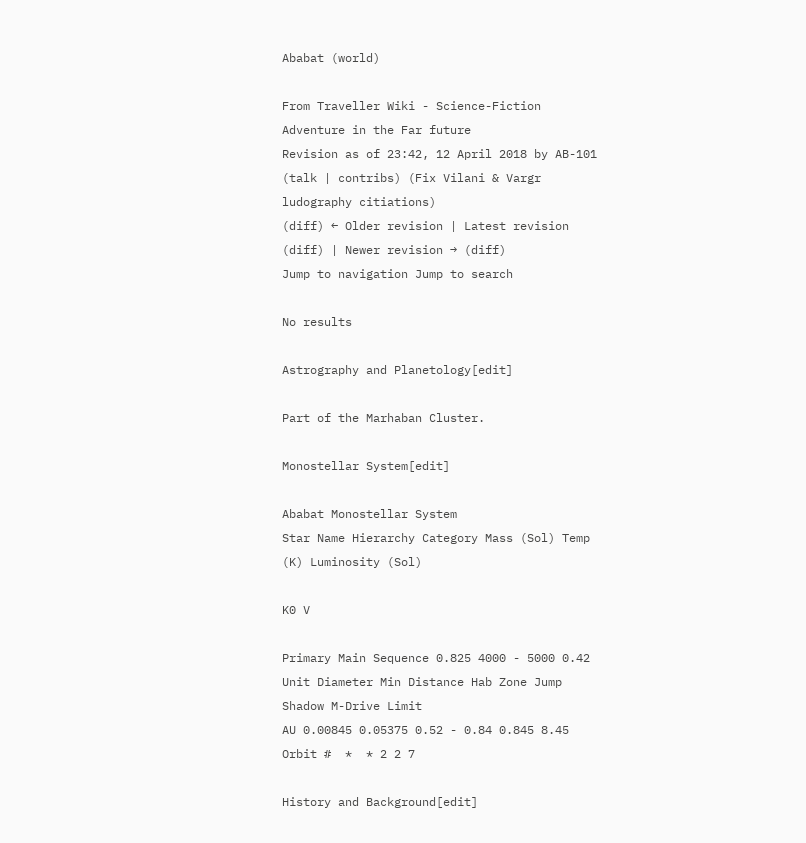Ababat (world)

From Traveller Wiki - Science-Fiction Adventure in the Far future
Revision as of 23:42, 12 April 2018 by AB-101 (talk | contribs) (Fix Vilani & Vargr ludography citiations)
(diff) ← Older revision | Latest revision (diff) | Newer revision → (diff)
Jump to navigation Jump to search

No results

Astrography and Planetology[edit]

Part of the Marhaban Cluster.

Monostellar System[edit]

Ababat Monostellar System
Star Name Hierarchy Category Mass (Sol) Temp (K) Luminosity (Sol)

K0 V

Primary Main Sequence 0.825 4000 - 5000 0.42
Unit Diameter Min Distance Hab Zone Jump Shadow M-Drive Limit
AU 0.00845 0.05375 0.52 - 0.84 0.845 8.45
Orbit #  *  * 2 2 7

History and Background[edit]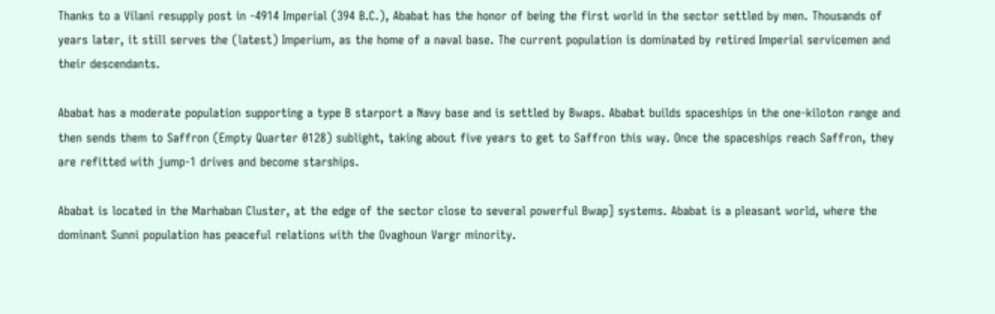Thanks to a Vilani resupply post in -4914 Imperial (394 B.C.), Ababat has the honor of being the first world in the sector settled by men. Thousands of years later, it still serves the (latest) Imperium, as the home of a naval base. The current population is dominated by retired Imperial servicemen and their descendants.

Ababat has a moderate population supporting a type B starport a Navy base and is settled by Bwaps. Ababat builds spaceships in the one-kiloton range and then sends them to Saffron (Empty Quarter 0128) sublight, taking about five years to get to Saffron this way. Once the spaceships reach Saffron, they are refitted with jump-1 drives and become starships.

Ababat is located in the Marhaban Cluster, at the edge of the sector close to several powerful Bwap] systems. Ababat is a pleasant world, where the dominant Sunni population has peaceful relations with the Ovaghoun Vargr minority.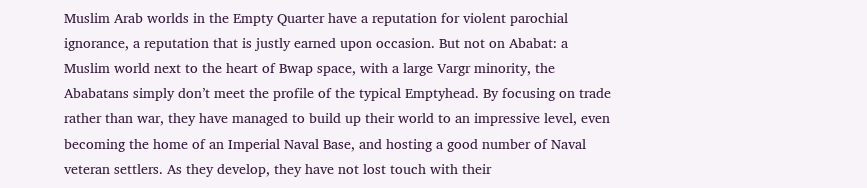Muslim Arab worlds in the Empty Quarter have a reputation for violent parochial ignorance, a reputation that is justly earned upon occasion. But not on Ababat: a Muslim world next to the heart of Bwap space, with a large Vargr minority, the Ababatans simply don’t meet the profile of the typical Emptyhead. By focusing on trade rather than war, they have managed to build up their world to an impressive level, even becoming the home of an Imperial Naval Base, and hosting a good number of Naval veteran settlers. As they develop, they have not lost touch with their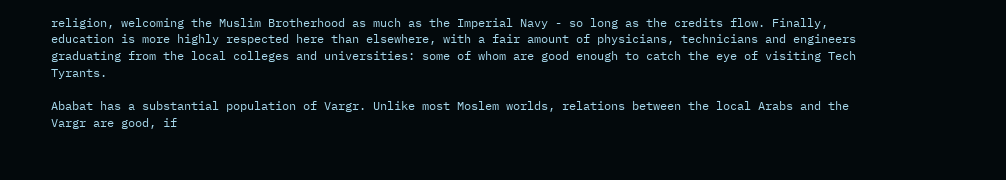religion, welcoming the Muslim Brotherhood as much as the Imperial Navy - so long as the credits flow. Finally, education is more highly respected here than elsewhere, with a fair amount of physicians, technicians and engineers graduating from the local colleges and universities: some of whom are good enough to catch the eye of visiting Tech Tyrants.

Ababat has a substantial population of Vargr. Unlike most Moslem worlds, relations between the local Arabs and the Vargr are good, if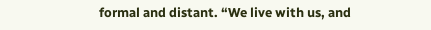formal and distant. “We live with us, and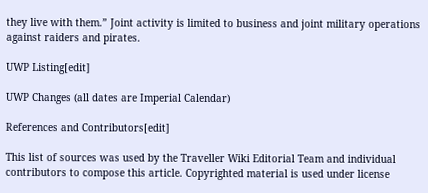they live with them.” Joint activity is limited to business and joint military operations against raiders and pirates.

UWP Listing[edit]

UWP Changes (all dates are Imperial Calendar)

References and Contributors[edit]

This list of sources was used by the Traveller Wiki Editorial Team and individual contributors to compose this article. Copyrighted material is used under license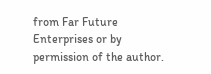from Far Future Enterprises or by permission of the author.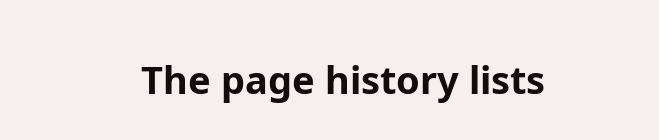The page history lists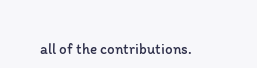all of the contributions.